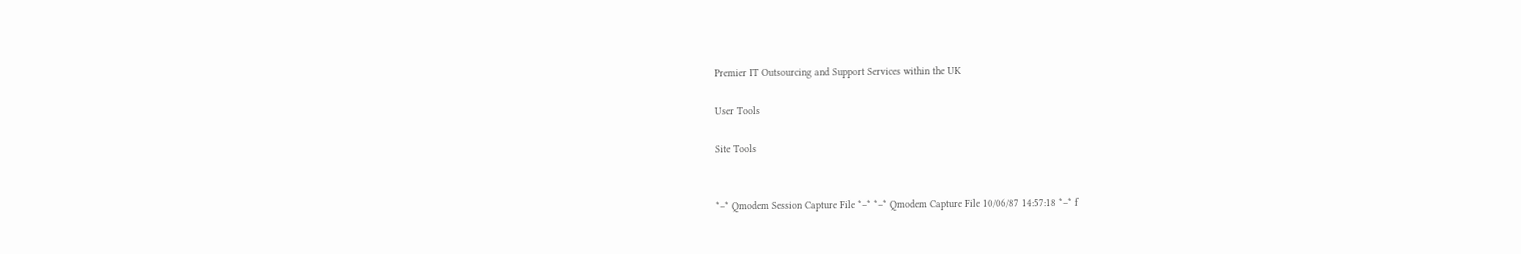Premier IT Outsourcing and Support Services within the UK

User Tools

Site Tools


*–* Qmodem Session Capture File *–* *–* Qmodem Capture File 10/06/87 14:57:18 *–* f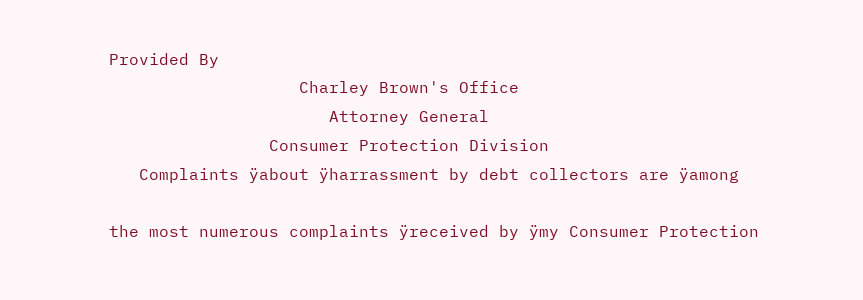Provided By
                   Charley Brown's Office
                      Attorney General
                Consumer Protection Division
   Complaints ÿabout ÿharrassment by debt collectors are ÿamong

the most numerous complaints ÿreceived by ÿmy Consumer Protection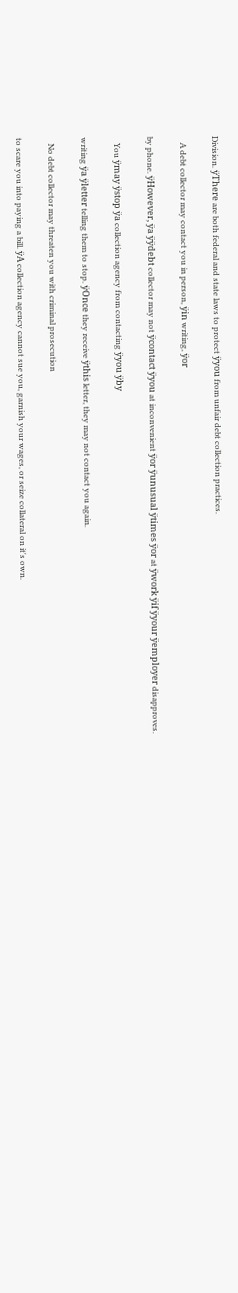Division. ÿThere are both federal and state laws to protect ÿyou from unfair debt collection practices.

   A debt collector may contact you in person, ÿin writing, ÿor

by phone. ÿHowever, ÿa ÿÿdebt collector may not ÿcontact ÿyou at inconvenient ÿor ÿunusual ÿtimes ÿor at ÿwork ÿif ÿyour ÿemployer disapproves.

   You ÿmay ÿstop ÿa collection agency from contacting ÿyou ÿby

writing ÿa ÿletter telling them to stop. ÿOnce they receive ÿthis letter, they may not contact you again.

   No debt collector may threaten you with criminal prosecution

to scare you into paying a bill. ÿA collection agency cannot sue you, garnish your wages, or seize collateral on it's own.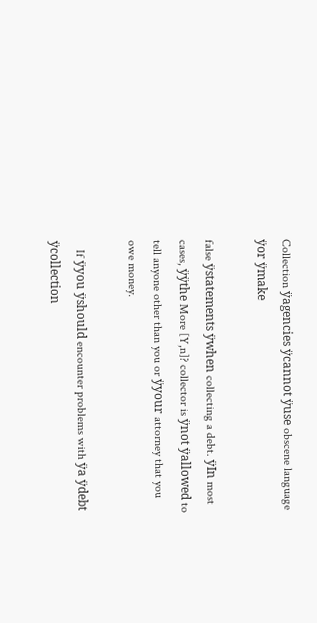Collection ÿagencies ÿcannot ÿuse obscene language ÿor ÿmake

false ÿstatements ÿwhen collecting a debt. ÿIn most cases, ÿÿthe More [Y,n]? collector is ÿnot ÿallowed to tell anyone other than you or ÿyour attorney that you owe money.

   If ÿyou ÿshould encounter problems with ÿa ÿdebt ÿcollection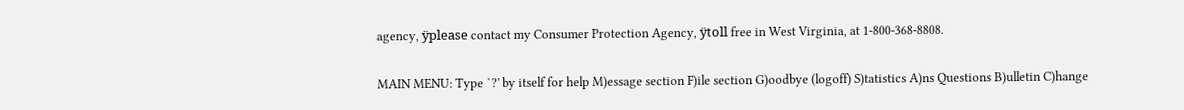agency, ÿplease contact my Consumer Protection Agency, ÿtoll free in West Virginia, at 1-800-368-8808.

MAIN MENU: Type `?' by itself for help M)essage section F)ile section G)oodbye (logoff) S)tatistics A)ns Questions B)ulletin C)hange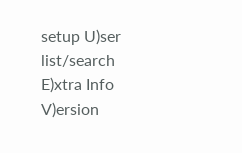setup U)ser list/search E)xtra Info V)ersion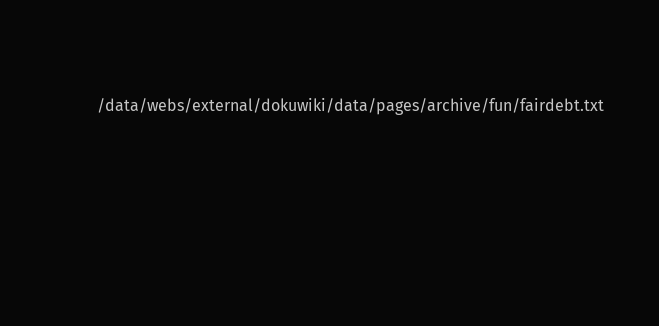/data/webs/external/dokuwiki/data/pages/archive/fun/fairdebt.txt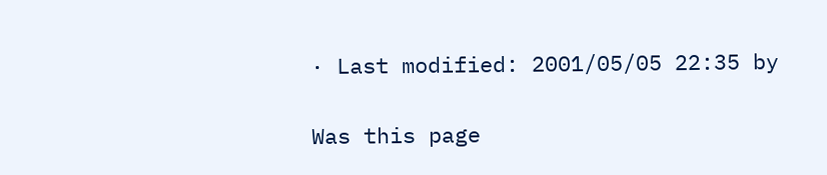· Last modified: 2001/05/05 22:35 by

Was this page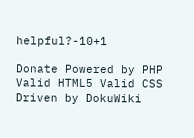helpful?-10+1

Donate Powered by PHP Valid HTML5 Valid CSS Driven by DokuWiki